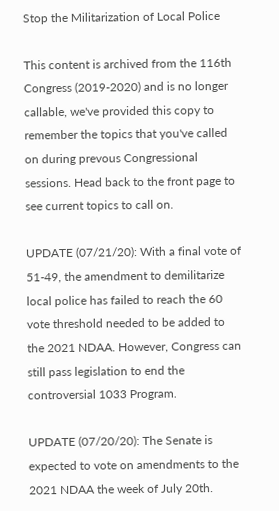Stop the Militarization of Local Police

This content is archived from the 116th Congress (2019-2020) and is no longer callable, we've provided this copy to remember the topics that you've called on during prevous Congressional sessions. Head back to the front page to see current topics to call on.

UPDATE (07/21/20): With a final vote of 51-49, the amendment to demilitarize local police has failed to reach the 60 vote threshold needed to be added to the 2021 NDAA. However, Congress can still pass legislation to end the controversial 1033 Program.

UPDATE (07/20/20): The Senate is expected to vote on amendments to the 2021 NDAA the week of July 20th.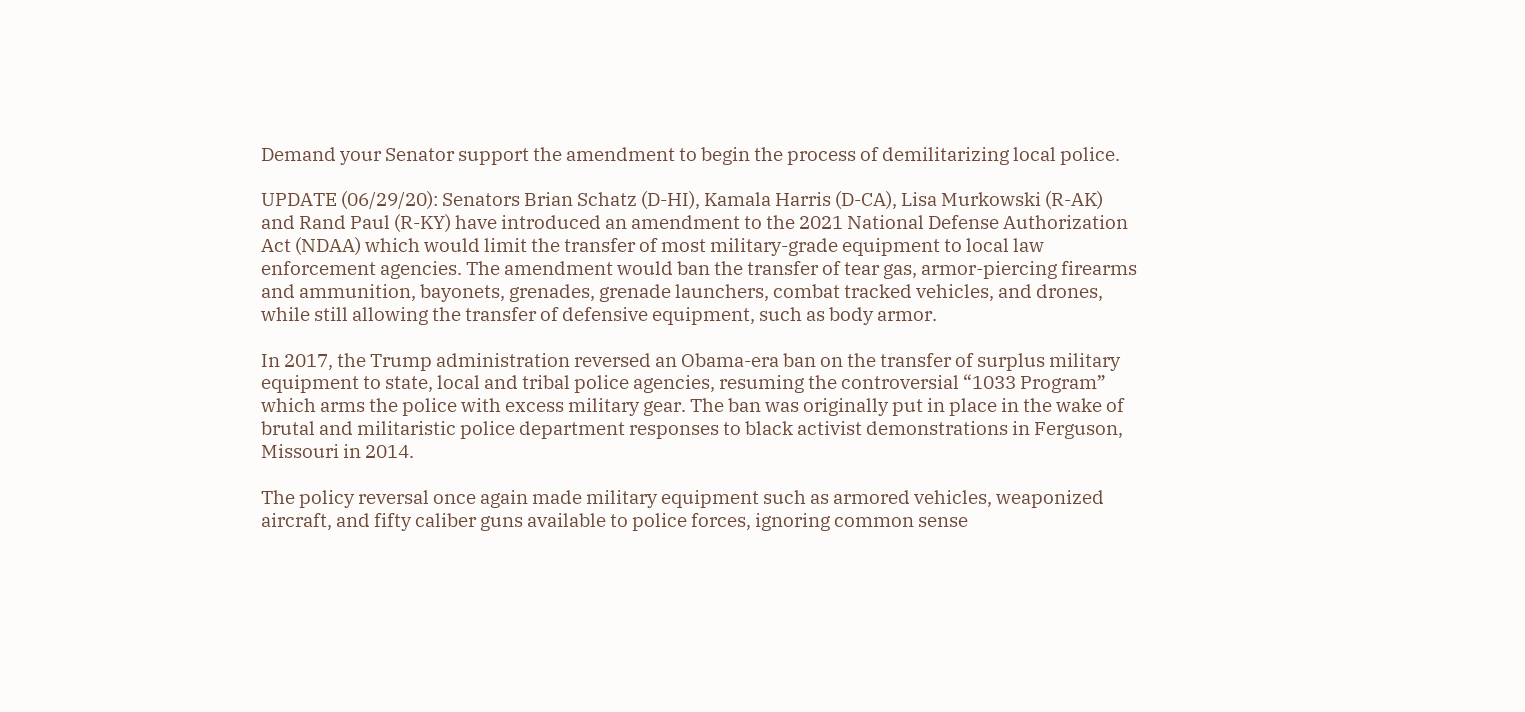Demand your Senator support the amendment to begin the process of demilitarizing local police.

UPDATE (06/29/20): Senators Brian Schatz (D-HI), Kamala Harris (D-CA), Lisa Murkowski (R-AK) and Rand Paul (R-KY) have introduced an amendment to the 2021 National Defense Authorization Act (NDAA) which would limit the transfer of most military-grade equipment to local law enforcement agencies. The amendment would ban the transfer of tear gas, armor-piercing firearms and ammunition, bayonets, grenades, grenade launchers, combat tracked vehicles, and drones, while still allowing the transfer of defensive equipment, such as body armor.

In 2017, the Trump administration reversed an Obama-era ban on the transfer of surplus military equipment to state, local and tribal police agencies, resuming the controversial “1033 Program” which arms the police with excess military gear. The ban was originally put in place in the wake of brutal and militaristic police department responses to black activist demonstrations in Ferguson, Missouri in 2014.

The policy reversal once again made military equipment such as armored vehicles, weaponized aircraft, and fifty caliber guns available to police forces, ignoring common sense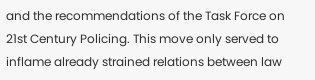and the recommendations of the Task Force on 21st Century Policing. This move only served to inflame already strained relations between law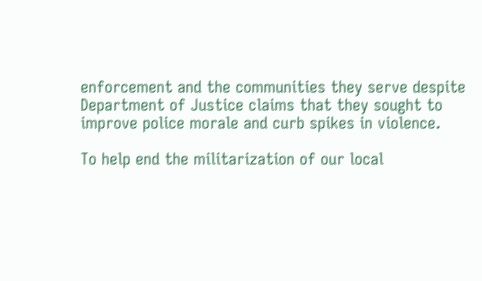enforcement and the communities they serve despite Department of Justice claims that they sought to improve police morale and curb spikes in violence.

To help end the militarization of our local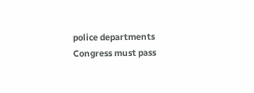police departments Congress must pass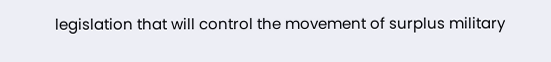legislation that will control the movement of surplus military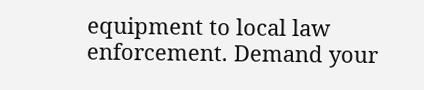equipment to local law enforcement. Demand your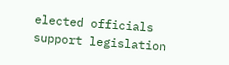elected officials support legislation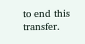to end this transfer.